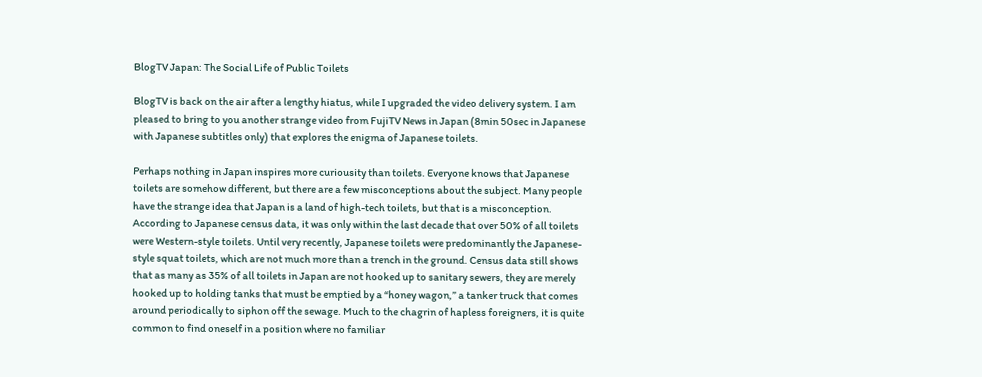BlogTV Japan: The Social Life of Public Toilets

BlogTV is back on the air after a lengthy hiatus, while I upgraded the video delivery system. I am pleased to bring to you another strange video from FujiTV News in Japan (8min 50sec in Japanese with Japanese subtitles only) that explores the enigma of Japanese toilets.

Perhaps nothing in Japan inspires more curiousity than toilets. Everyone knows that Japanese toilets are somehow different, but there are a few misconceptions about the subject. Many people have the strange idea that Japan is a land of high-tech toilets, but that is a misconception. According to Japanese census data, it was only within the last decade that over 50% of all toilets were Western-style toilets. Until very recently, Japanese toilets were predominantly the Japanese-style squat toilets, which are not much more than a trench in the ground. Census data still shows that as many as 35% of all toilets in Japan are not hooked up to sanitary sewers, they are merely hooked up to holding tanks that must be emptied by a “honey wagon,” a tanker truck that comes around periodically to siphon off the sewage. Much to the chagrin of hapless foreigners, it is quite common to find oneself in a position where no familiar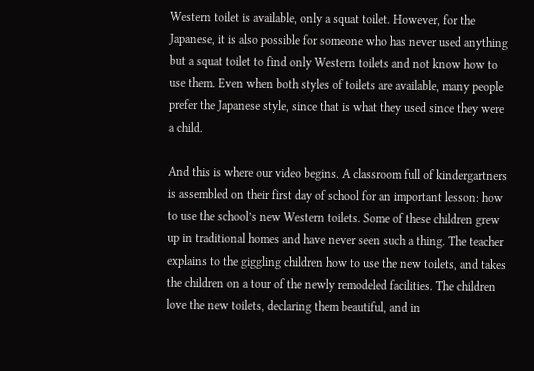Western toilet is available, only a squat toilet. However, for the Japanese, it is also possible for someone who has never used anything but a squat toilet to find only Western toilets and not know how to use them. Even when both styles of toilets are available, many people prefer the Japanese style, since that is what they used since they were a child.

And this is where our video begins. A classroom full of kindergartners is assembled on their first day of school for an important lesson: how to use the school’s new Western toilets. Some of these children grew up in traditional homes and have never seen such a thing. The teacher explains to the giggling children how to use the new toilets, and takes the children on a tour of the newly remodeled facilities. The children love the new toilets, declaring them beautiful, and in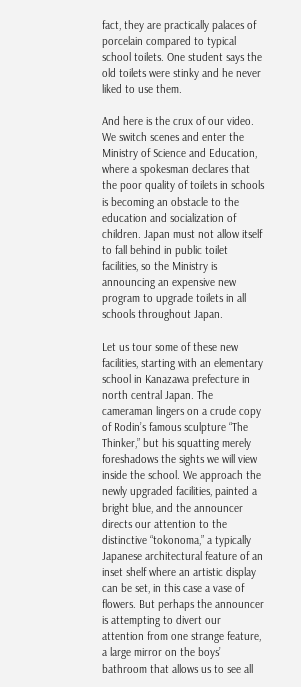fact, they are practically palaces of porcelain compared to typical school toilets. One student says the old toilets were stinky and he never liked to use them.

And here is the crux of our video. We switch scenes and enter the Ministry of Science and Education, where a spokesman declares that the poor quality of toilets in schools is becoming an obstacle to the education and socialization of children. Japan must not allow itself to fall behind in public toilet facilities, so the Ministry is announcing an expensive new program to upgrade toilets in all schools throughout Japan.

Let us tour some of these new facilities, starting with an elementary school in Kanazawa prefecture in north central Japan. The cameraman lingers on a crude copy of Rodin’s famous sculpture “The Thinker,” but his squatting merely foreshadows the sights we will view inside the school. We approach the newly upgraded facilities, painted a bright blue, and the announcer directs our attention to the distinctive “tokonoma,” a typically Japanese architectural feature of an inset shelf where an artistic display can be set, in this case a vase of flowers. But perhaps the announcer is attempting to divert our attention from one strange feature, a large mirror on the boys’ bathroom that allows us to see all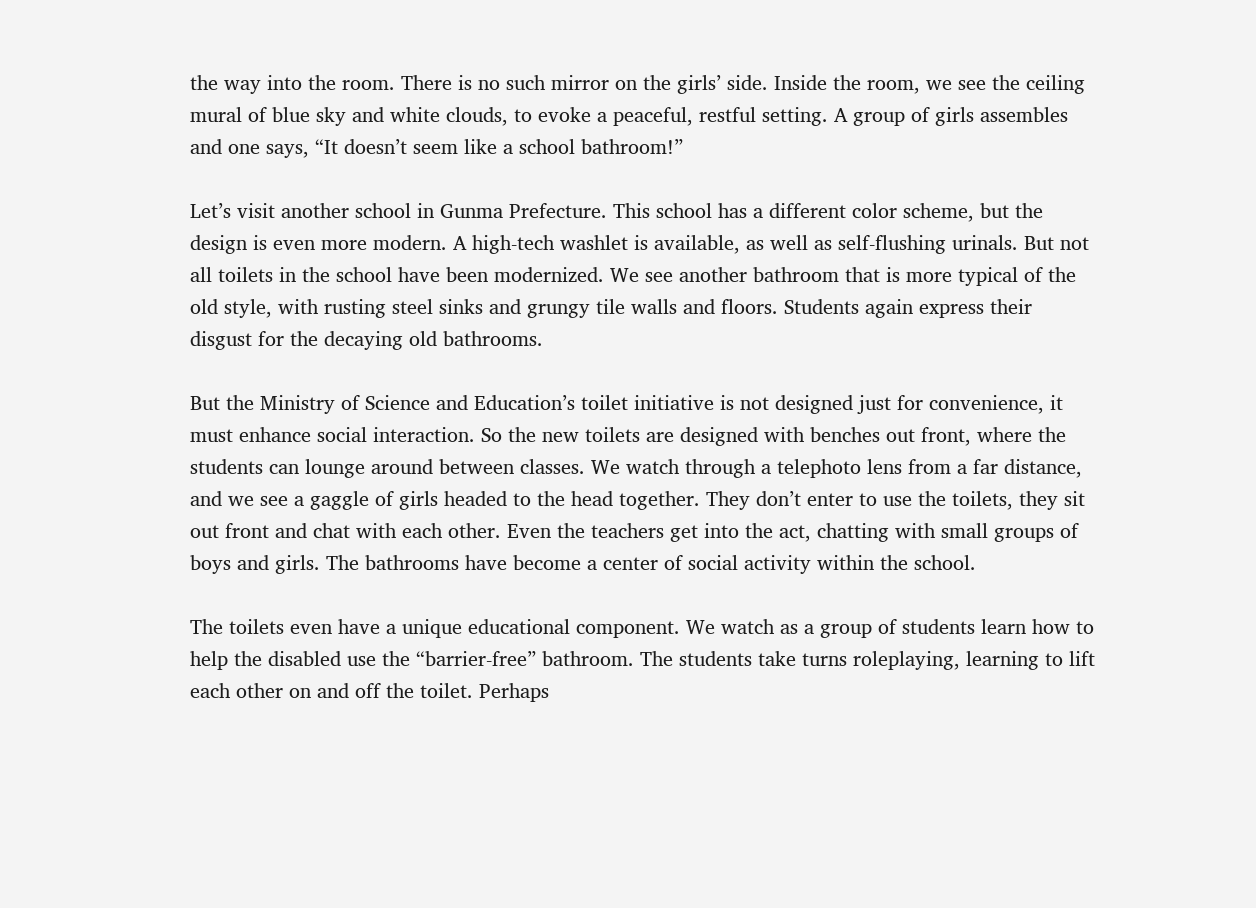the way into the room. There is no such mirror on the girls’ side. Inside the room, we see the ceiling mural of blue sky and white clouds, to evoke a peaceful, restful setting. A group of girls assembles and one says, “It doesn’t seem like a school bathroom!”

Let’s visit another school in Gunma Prefecture. This school has a different color scheme, but the design is even more modern. A high-tech washlet is available, as well as self-flushing urinals. But not all toilets in the school have been modernized. We see another bathroom that is more typical of the old style, with rusting steel sinks and grungy tile walls and floors. Students again express their disgust for the decaying old bathrooms.

But the Ministry of Science and Education’s toilet initiative is not designed just for convenience, it must enhance social interaction. So the new toilets are designed with benches out front, where the students can lounge around between classes. We watch through a telephoto lens from a far distance, and we see a gaggle of girls headed to the head together. They don’t enter to use the toilets, they sit out front and chat with each other. Even the teachers get into the act, chatting with small groups of boys and girls. The bathrooms have become a center of social activity within the school.

The toilets even have a unique educational component. We watch as a group of students learn how to help the disabled use the “barrier-free” bathroom. The students take turns roleplaying, learning to lift each other on and off the toilet. Perhaps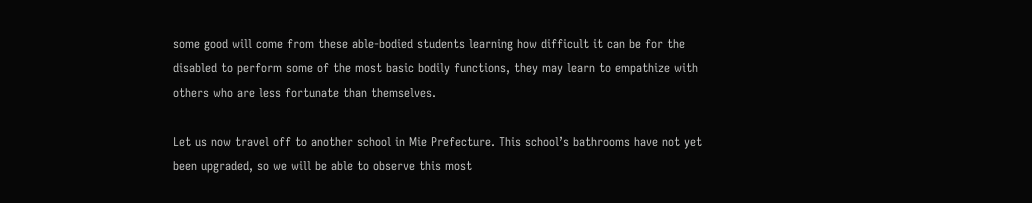some good will come from these able-bodied students learning how difficult it can be for the disabled to perform some of the most basic bodily functions, they may learn to empathize with others who are less fortunate than themselves.

Let us now travel off to another school in Mie Prefecture. This school’s bathrooms have not yet been upgraded, so we will be able to observe this most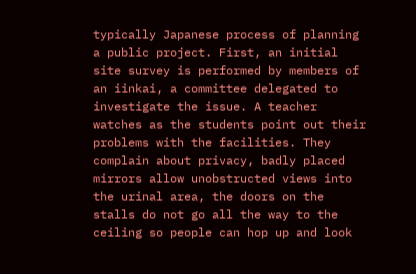typically Japanese process of planning a public project. First, an initial site survey is performed by members of an iinkai, a committee delegated to investigate the issue. A teacher watches as the students point out their problems with the facilities. They complain about privacy, badly placed mirrors allow unobstructed views into the urinal area, the doors on the stalls do not go all the way to the ceiling so people can hop up and look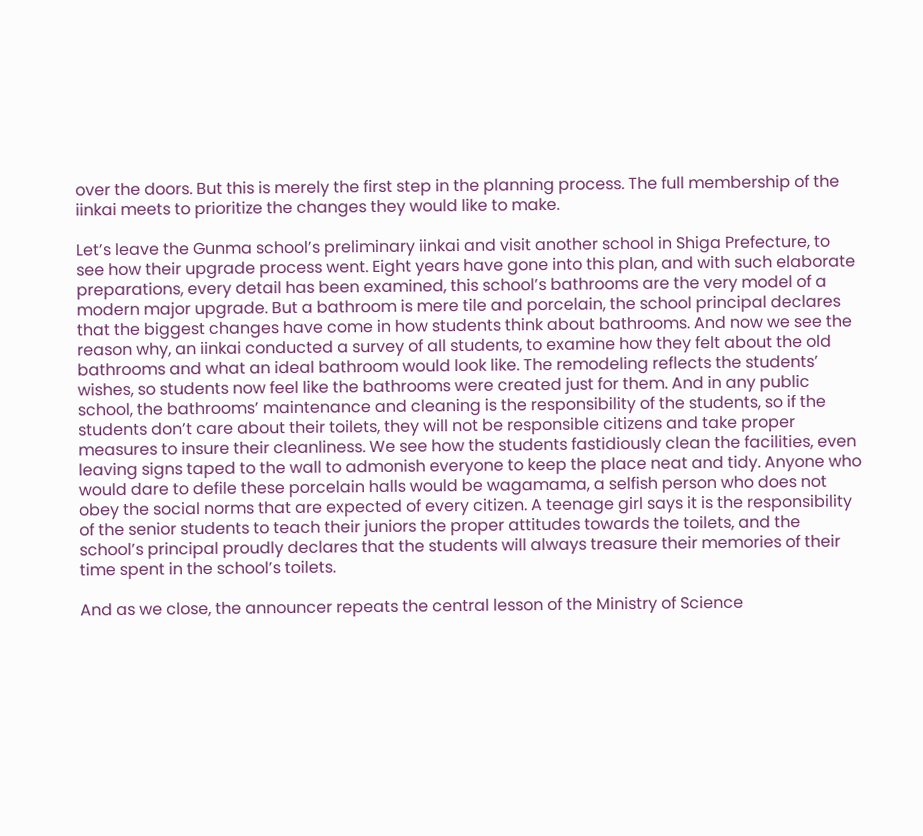over the doors. But this is merely the first step in the planning process. The full membership of the iinkai meets to prioritize the changes they would like to make.

Let’s leave the Gunma school’s preliminary iinkai and visit another school in Shiga Prefecture, to see how their upgrade process went. Eight years have gone into this plan, and with such elaborate preparations, every detail has been examined, this school’s bathrooms are the very model of a modern major upgrade. But a bathroom is mere tile and porcelain, the school principal declares that the biggest changes have come in how students think about bathrooms. And now we see the reason why, an iinkai conducted a survey of all students, to examine how they felt about the old bathrooms and what an ideal bathroom would look like. The remodeling reflects the students’ wishes, so students now feel like the bathrooms were created just for them. And in any public school, the bathrooms’ maintenance and cleaning is the responsibility of the students, so if the students don’t care about their toilets, they will not be responsible citizens and take proper measures to insure their cleanliness. We see how the students fastidiously clean the facilities, even leaving signs taped to the wall to admonish everyone to keep the place neat and tidy. Anyone who would dare to defile these porcelain halls would be wagamama, a selfish person who does not obey the social norms that are expected of every citizen. A teenage girl says it is the responsibility of the senior students to teach their juniors the proper attitudes towards the toilets, and the school’s principal proudly declares that the students will always treasure their memories of their time spent in the school’s toilets.

And as we close, the announcer repeats the central lesson of the Ministry of Science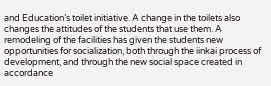and Education’s toilet initiative. A change in the toilets also changes the attitudes of the students that use them. A remodeling of the facilities has given the students new opportunities for socialization, both through the iinkai process of development, and through the new social space created in accordance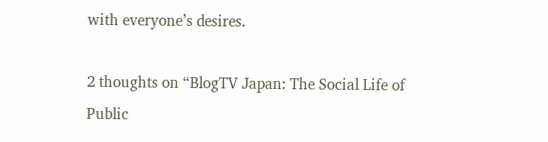with everyone’s desires.

2 thoughts on “BlogTV Japan: The Social Life of Public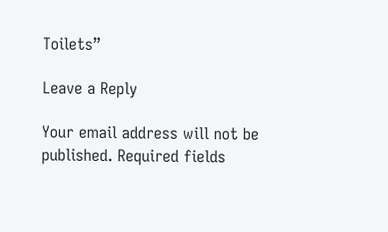Toilets”

Leave a Reply

Your email address will not be published. Required fields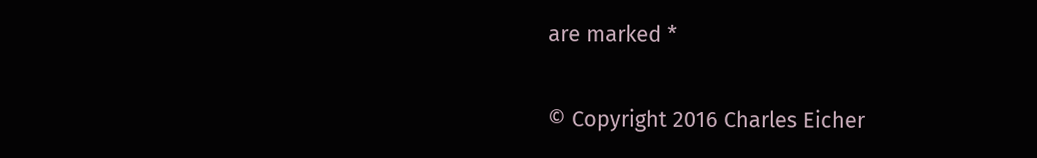are marked *

© Copyright 2016 Charles Eicher